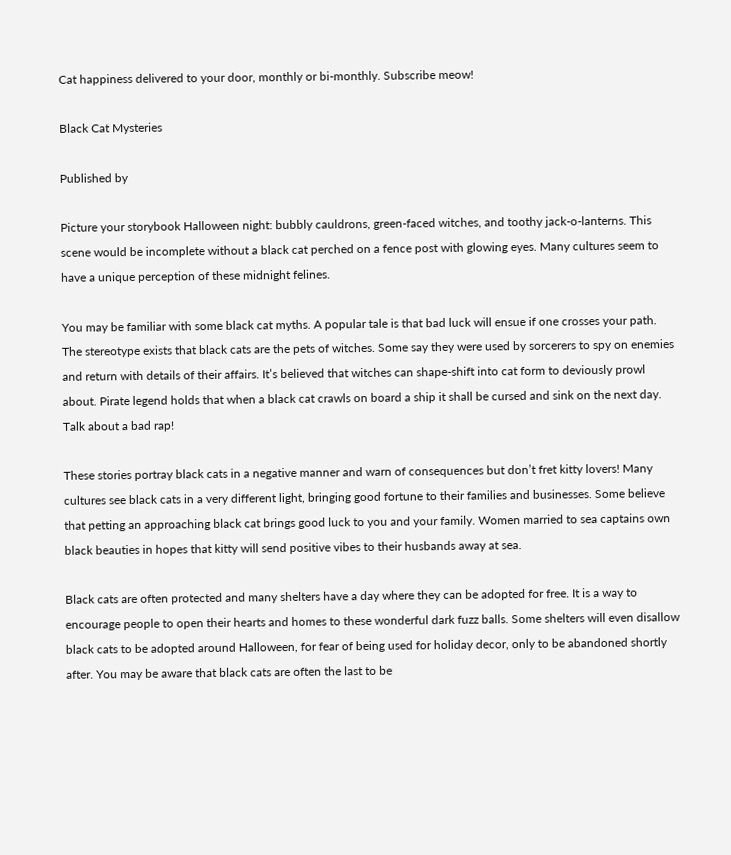Cat happiness delivered to your door, monthly or bi-monthly. Subscribe meow!

Black Cat Mysteries

Published by

Picture your storybook Halloween night: bubbly cauldrons, green-faced witches, and toothy jack-o-lanterns. This scene would be incomplete without a black cat perched on a fence post with glowing eyes. Many cultures seem to have a unique perception of these midnight felines.

You may be familiar with some black cat myths. A popular tale is that bad luck will ensue if one crosses your path. The stereotype exists that black cats are the pets of witches. Some say they were used by sorcerers to spy on enemies and return with details of their affairs. It’s believed that witches can shape-shift into cat form to deviously prowl about. Pirate legend holds that when a black cat crawls on board a ship it shall be cursed and sink on the next day. Talk about a bad rap!

These stories portray black cats in a negative manner and warn of consequences but don’t fret kitty lovers! Many cultures see black cats in a very different light, bringing good fortune to their families and businesses. Some believe that petting an approaching black cat brings good luck to you and your family. Women married to sea captains own black beauties in hopes that kitty will send positive vibes to their husbands away at sea.

Black cats are often protected and many shelters have a day where they can be adopted for free. It is a way to encourage people to open their hearts and homes to these wonderful dark fuzz balls. Some shelters will even disallow black cats to be adopted around Halloween, for fear of being used for holiday decor, only to be abandoned shortly after. You may be aware that black cats are often the last to be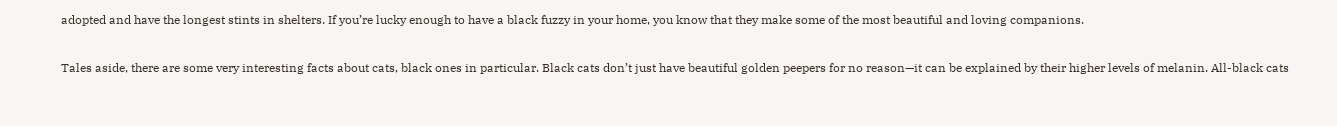adopted and have the longest stints in shelters. If you’re lucky enough to have a black fuzzy in your home, you know that they make some of the most beautiful and loving companions.

Tales aside, there are some very interesting facts about cats, black ones in particular. Black cats don’t just have beautiful golden peepers for no reason—it can be explained by their higher levels of melanin. All-black cats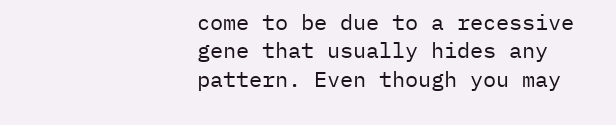come to be due to a recessive gene that usually hides any pattern. Even though you may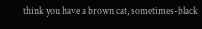think you have a brown cat, sometimes-black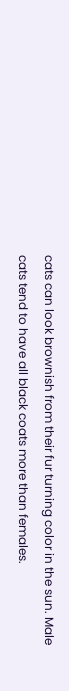cats can look brownish from their fur turning color in the sun. Male cats tend to have all black coats more than females.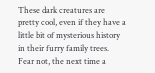These dark creatures are pretty cool, even if they have a little bit of mysterious history in their furry family trees. Fear not, the next time a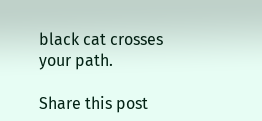black cat crosses your path.

Share this post